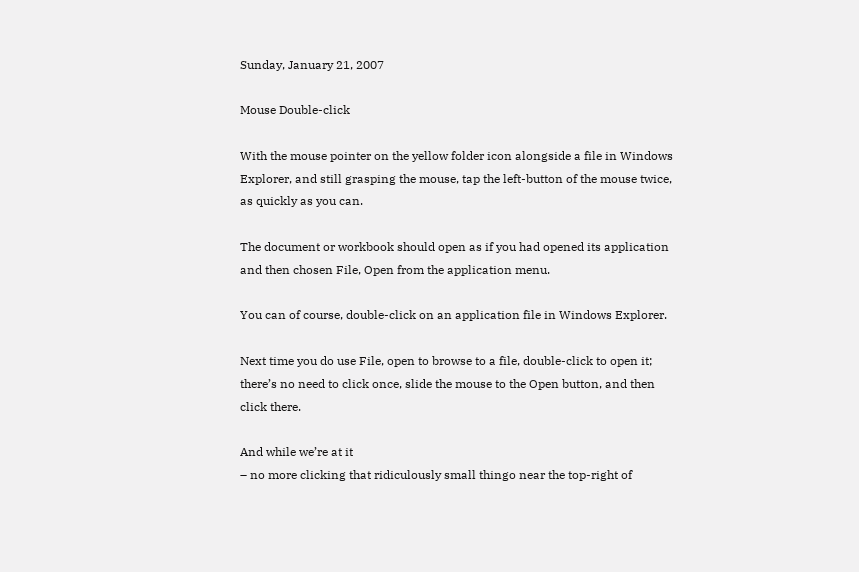Sunday, January 21, 2007

Mouse Double-click

With the mouse pointer on the yellow folder icon alongside a file in Windows Explorer, and still grasping the mouse, tap the left-button of the mouse twice, as quickly as you can.

The document or workbook should open as if you had opened its application and then chosen File, Open from the application menu.

You can of course, double-click on an application file in Windows Explorer.

Next time you do use File, open to browse to a file, double-click to open it; there’s no need to click once, slide the mouse to the Open button, and then click there.

And while we’re at it
– no more clicking that ridiculously small thingo near the top-right of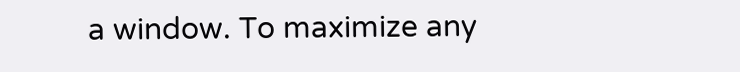a window. To maximize any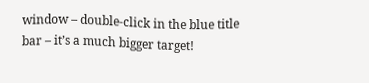window – double-click in the blue title bar – it’s a much bigger target!